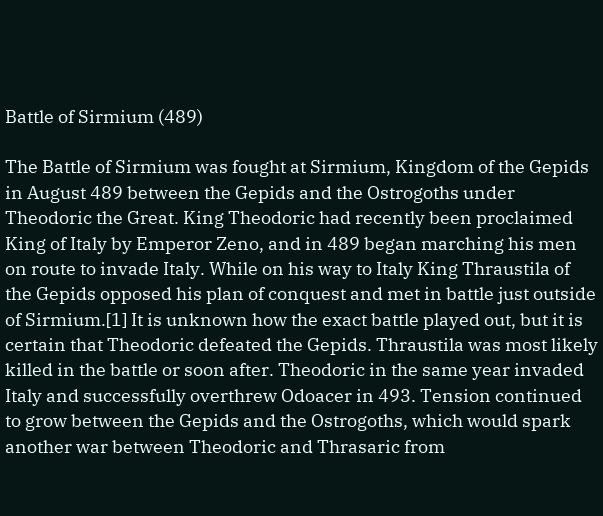Battle of Sirmium (489)

The Battle of Sirmium was fought at Sirmium, Kingdom of the Gepids in August 489 between the Gepids and the Ostrogoths under Theodoric the Great. King Theodoric had recently been proclaimed King of Italy by Emperor Zeno, and in 489 began marching his men on route to invade Italy. While on his way to Italy King Thraustila of the Gepids opposed his plan of conquest and met in battle just outside of Sirmium.[1] It is unknown how the exact battle played out, but it is certain that Theodoric defeated the Gepids. Thraustila was most likely killed in the battle or soon after. Theodoric in the same year invaded Italy and successfully overthrew Odoacer in 493. Tension continued to grow between the Gepids and the Ostrogoths, which would spark another war between Theodoric and Thrasaric from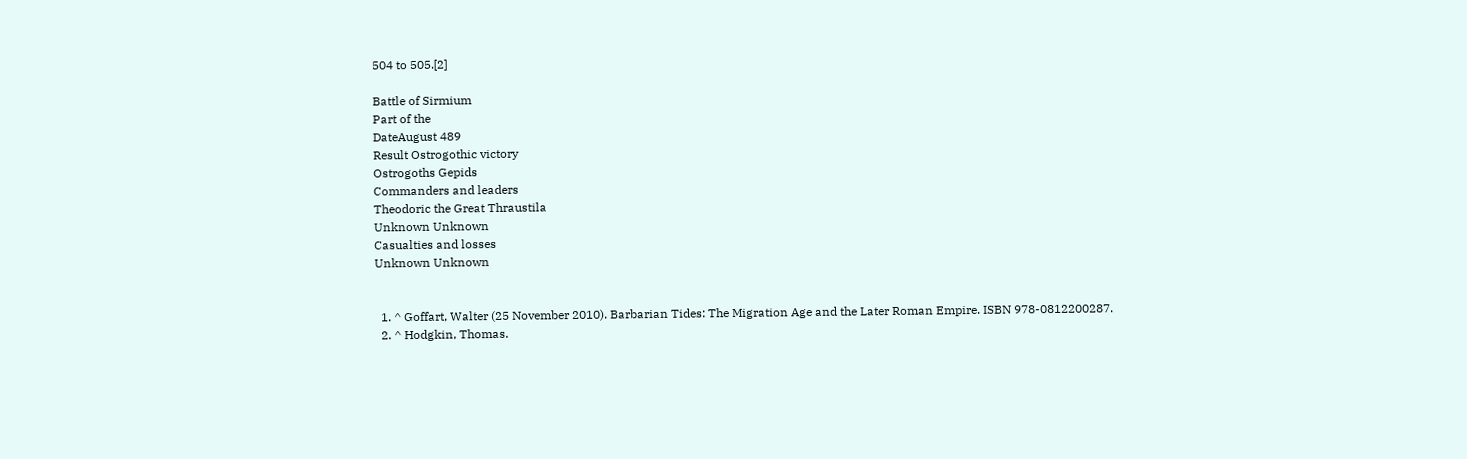504 to 505.[2]

Battle of Sirmium
Part of the
DateAugust 489
Result Ostrogothic victory
Ostrogoths Gepids
Commanders and leaders
Theodoric the Great Thraustila
Unknown Unknown
Casualties and losses
Unknown Unknown


  1. ^ Goffart, Walter (25 November 2010). Barbarian Tides: The Migration Age and the Later Roman Empire. ISBN 978-0812200287.
  2. ^ Hodgkin, Thomas.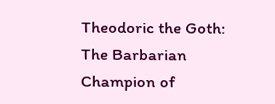Theodoric the Goth: The Barbarian Champion of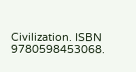Civilization. ISBN 9780598453068.